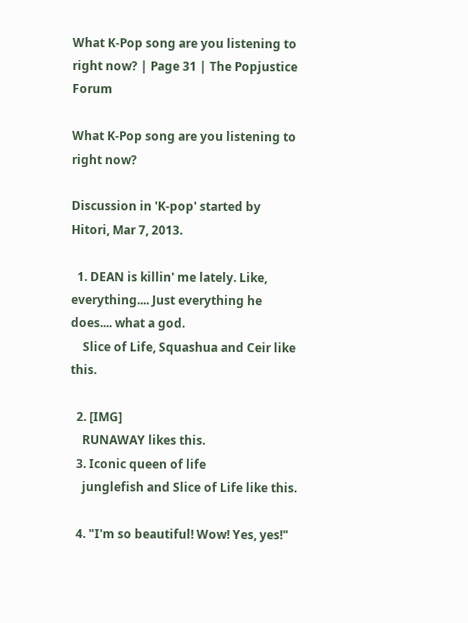What K-Pop song are you listening to right now? | Page 31 | The Popjustice Forum

What K-Pop song are you listening to right now?

Discussion in 'K-pop' started by Hitori, Mar 7, 2013.

  1. DEAN is killin' me lately. Like, everything.... Just everything he does.... what a god.
    Slice of Life, Squashua and Ceir like this.

  2. [IMG]
    RUNAWAY likes this.
  3. Iconic queen of life
    junglefish and Slice of Life like this.

  4. "I'm so beautiful! Wow! Yes, yes!"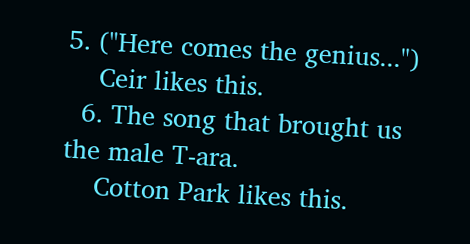5. ("Here comes the genius...")
    Ceir likes this.
  6. The song that brought us the male T-ara.
    Cotton Park likes this.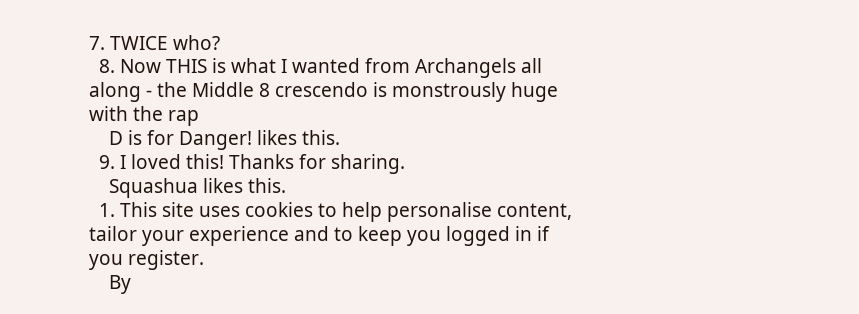7. TWICE who?
  8. Now THIS is what I wanted from Archangels all along - the Middle 8 crescendo is monstrously huge with the rap
    D is for Danger! likes this.
  9. I loved this! Thanks for sharing.
    Squashua likes this.
  1. This site uses cookies to help personalise content, tailor your experience and to keep you logged in if you register.
    By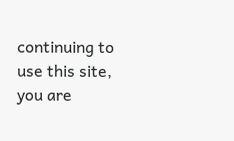continuing to use this site, you are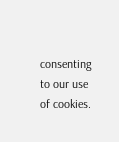consenting to our use of cookies.